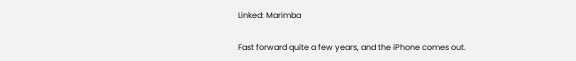Linked: Marimba

Fast forward quite a few years, and the iPhone comes out.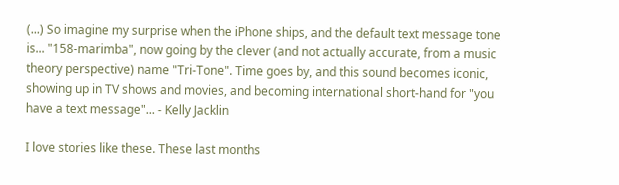(...) So imagine my surprise when the iPhone ships, and the default text message tone is... "158-marimba", now going by the clever (and not actually accurate, from a music theory perspective) name "Tri-Tone". Time goes by, and this sound becomes iconic, showing up in TV shows and movies, and becoming international short-hand for "you have a text message"... - Kelly Jacklin

I love stories like these. These last months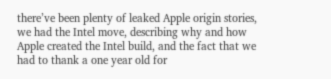there’ve been plenty of leaked Apple origin stories, we had the Intel move, describing why and how Apple created the Intel build, and the fact that we had to thank a one year old for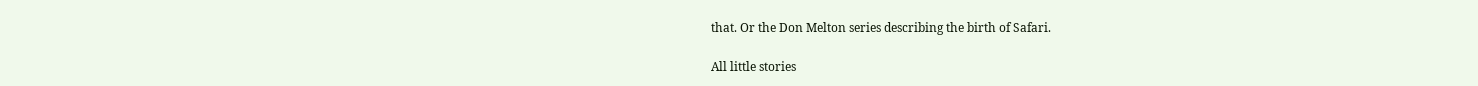that. Or the Don Melton series describing the birth of Safari.

All little stories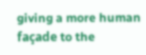giving a more human façade to the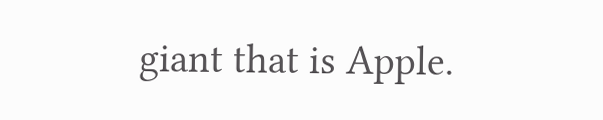giant that is Apple.